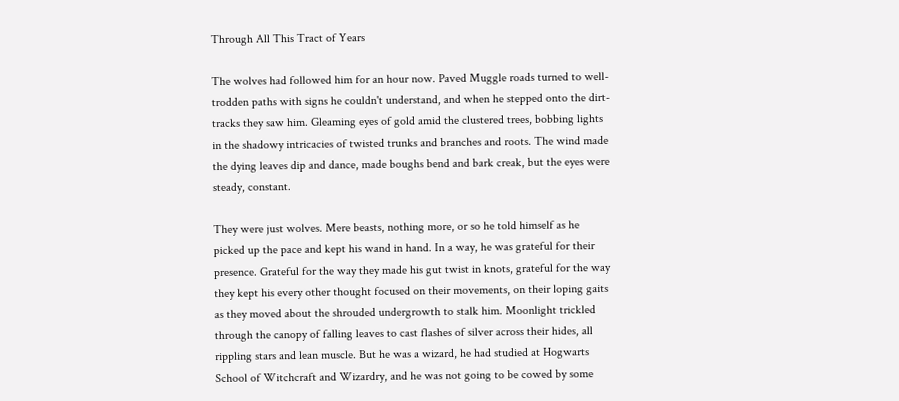Through All This Tract of Years

The wolves had followed him for an hour now. Paved Muggle roads turned to well-trodden paths with signs he couldn't understand, and when he stepped onto the dirt-tracks they saw him. Gleaming eyes of gold amid the clustered trees, bobbing lights in the shadowy intricacies of twisted trunks and branches and roots. The wind made the dying leaves dip and dance, made boughs bend and bark creak, but the eyes were steady, constant.

They were just wolves. Mere beasts, nothing more, or so he told himself as he picked up the pace and kept his wand in hand. In a way, he was grateful for their presence. Grateful for the way they made his gut twist in knots, grateful for the way they kept his every other thought focused on their movements, on their loping gaits as they moved about the shrouded undergrowth to stalk him. Moonlight trickled through the canopy of falling leaves to cast flashes of silver across their hides, all rippling stars and lean muscle. But he was a wizard, he had studied at Hogwarts School of Witchcraft and Wizardry, and he was not going to be cowed by some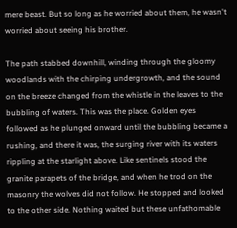mere beast. But so long as he worried about them, he wasn't worried about seeing his brother.

The path stabbed downhill, winding through the gloomy woodlands with the chirping undergrowth, and the sound on the breeze changed from the whistle in the leaves to the bubbling of waters. This was the place. Golden eyes followed as he plunged onward until the bubbling became a rushing, and there it was, the surging river with its waters rippling at the starlight above. Like sentinels stood the granite parapets of the bridge, and when he trod on the masonry the wolves did not follow. He stopped and looked to the other side. Nothing waited but these unfathomable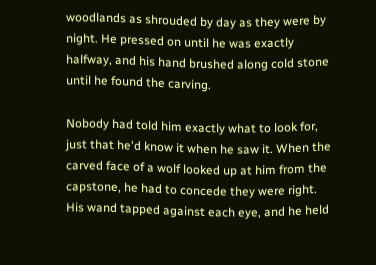woodlands as shrouded by day as they were by night. He pressed on until he was exactly halfway, and his hand brushed along cold stone until he found the carving.

Nobody had told him exactly what to look for, just that he'd know it when he saw it. When the carved face of a wolf looked up at him from the capstone, he had to concede they were right. His wand tapped against each eye, and he held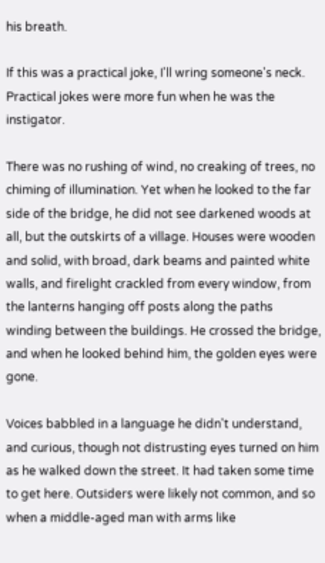his breath.

If this was a practical joke, I'll wring someone's neck. Practical jokes were more fun when he was the instigator.

There was no rushing of wind, no creaking of trees, no chiming of illumination. Yet when he looked to the far side of the bridge, he did not see darkened woods at all, but the outskirts of a village. Houses were wooden and solid, with broad, dark beams and painted white walls, and firelight crackled from every window, from the lanterns hanging off posts along the paths winding between the buildings. He crossed the bridge, and when he looked behind him, the golden eyes were gone.

Voices babbled in a language he didn't understand, and curious, though not distrusting eyes turned on him as he walked down the street. It had taken some time to get here. Outsiders were likely not common, and so when a middle-aged man with arms like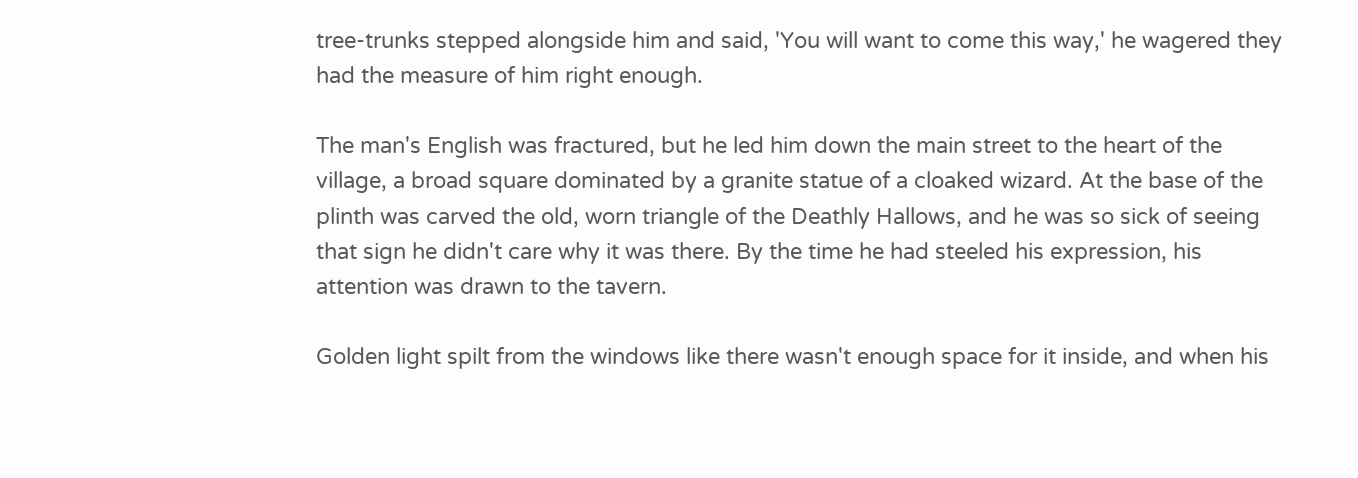tree-trunks stepped alongside him and said, 'You will want to come this way,' he wagered they had the measure of him right enough.

The man's English was fractured, but he led him down the main street to the heart of the village, a broad square dominated by a granite statue of a cloaked wizard. At the base of the plinth was carved the old, worn triangle of the Deathly Hallows, and he was so sick of seeing that sign he didn't care why it was there. By the time he had steeled his expression, his attention was drawn to the tavern.

Golden light spilt from the windows like there wasn't enough space for it inside, and when his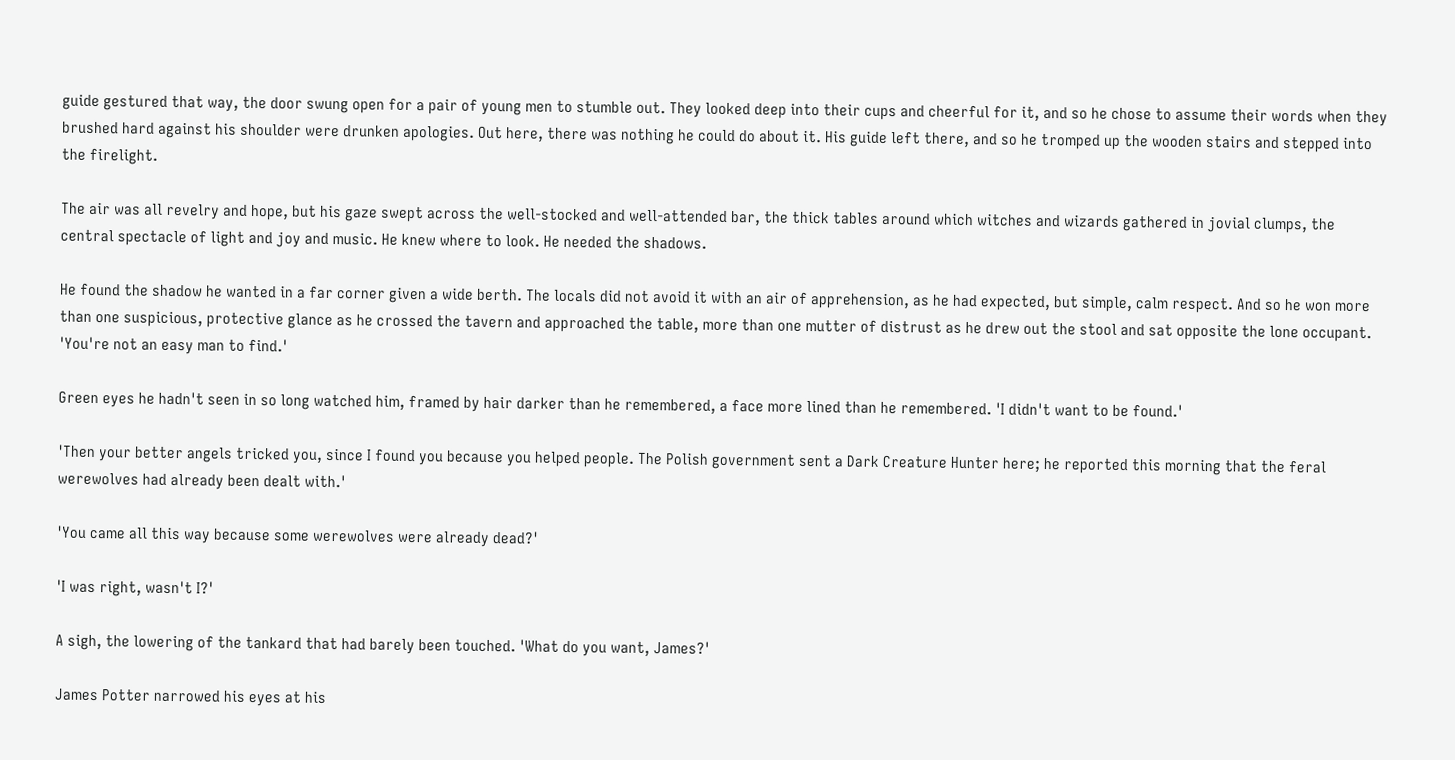guide gestured that way, the door swung open for a pair of young men to stumble out. They looked deep into their cups and cheerful for it, and so he chose to assume their words when they brushed hard against his shoulder were drunken apologies. Out here, there was nothing he could do about it. His guide left there, and so he tromped up the wooden stairs and stepped into the firelight.

The air was all revelry and hope, but his gaze swept across the well-stocked and well-attended bar, the thick tables around which witches and wizards gathered in jovial clumps, the central spectacle of light and joy and music. He knew where to look. He needed the shadows.

He found the shadow he wanted in a far corner given a wide berth. The locals did not avoid it with an air of apprehension, as he had expected, but simple, calm respect. And so he won more than one suspicious, protective glance as he crossed the tavern and approached the table, more than one mutter of distrust as he drew out the stool and sat opposite the lone occupant. 'You're not an easy man to find.'

Green eyes he hadn't seen in so long watched him, framed by hair darker than he remembered, a face more lined than he remembered. 'I didn't want to be found.'

'Then your better angels tricked you, since I found you because you helped people. The Polish government sent a Dark Creature Hunter here; he reported this morning that the feral werewolves had already been dealt with.'

'You came all this way because some werewolves were already dead?'

'I was right, wasn't I?'

A sigh, the lowering of the tankard that had barely been touched. 'What do you want, James?'

James Potter narrowed his eyes at his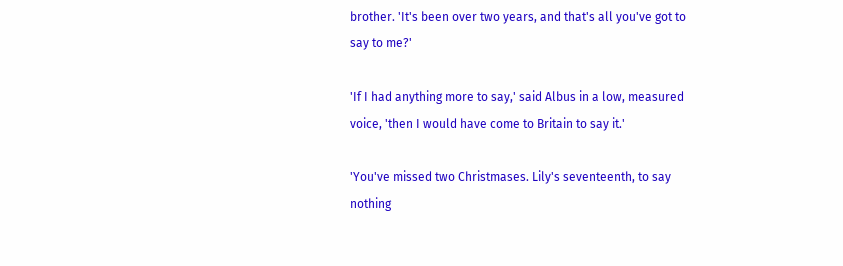brother. 'It's been over two years, and that's all you've got to say to me?'

'If I had anything more to say,' said Albus in a low, measured voice, 'then I would have come to Britain to say it.'

'You've missed two Christmases. Lily's seventeenth, to say nothing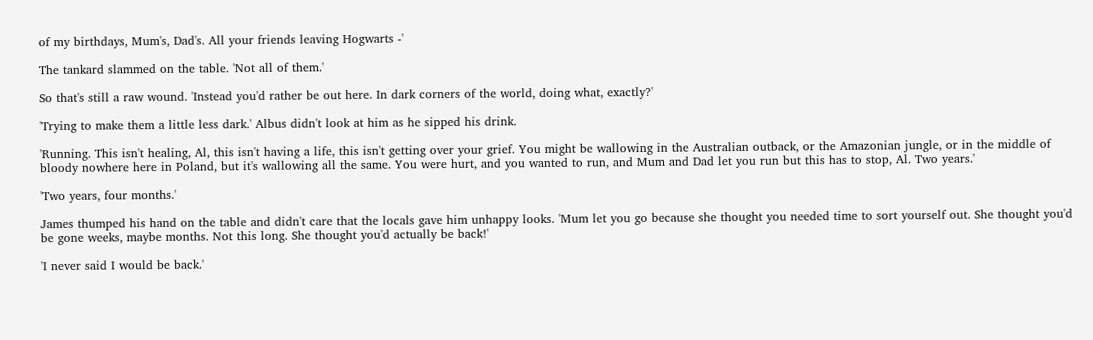of my birthdays, Mum's, Dad's. All your friends leaving Hogwarts -'

The tankard slammed on the table. 'Not all of them.'

So that's still a raw wound. 'Instead you'd rather be out here. In dark corners of the world, doing what, exactly?'

'Trying to make them a little less dark.' Albus didn't look at him as he sipped his drink.

'Running. This isn't healing, Al, this isn't having a life, this isn't getting over your grief. You might be wallowing in the Australian outback, or the Amazonian jungle, or in the middle of bloody nowhere here in Poland, but it's wallowing all the same. You were hurt, and you wanted to run, and Mum and Dad let you run but this has to stop, Al. Two years.'

'Two years, four months.'

James thumped his hand on the table and didn't care that the locals gave him unhappy looks. 'Mum let you go because she thought you needed time to sort yourself out. She thought you'd be gone weeks, maybe months. Not this long. She thought you'd actually be back!'

'I never said I would be back.'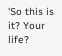'So this is it? Your life?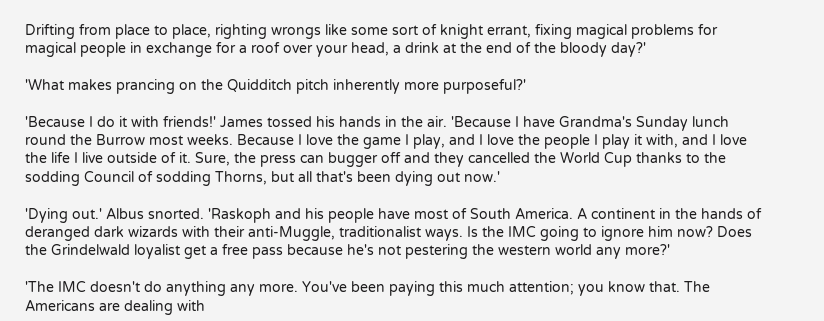Drifting from place to place, righting wrongs like some sort of knight errant, fixing magical problems for magical people in exchange for a roof over your head, a drink at the end of the bloody day?'

'What makes prancing on the Quidditch pitch inherently more purposeful?'

'Because I do it with friends!' James tossed his hands in the air. 'Because I have Grandma's Sunday lunch round the Burrow most weeks. Because I love the game I play, and I love the people I play it with, and I love the life I live outside of it. Sure, the press can bugger off and they cancelled the World Cup thanks to the sodding Council of sodding Thorns, but all that's been dying out now.'

'Dying out.' Albus snorted. 'Raskoph and his people have most of South America. A continent in the hands of deranged dark wizards with their anti-Muggle, traditionalist ways. Is the IMC going to ignore him now? Does the Grindelwald loyalist get a free pass because he's not pestering the western world any more?'

'The IMC doesn't do anything any more. You've been paying this much attention; you know that. The Americans are dealing with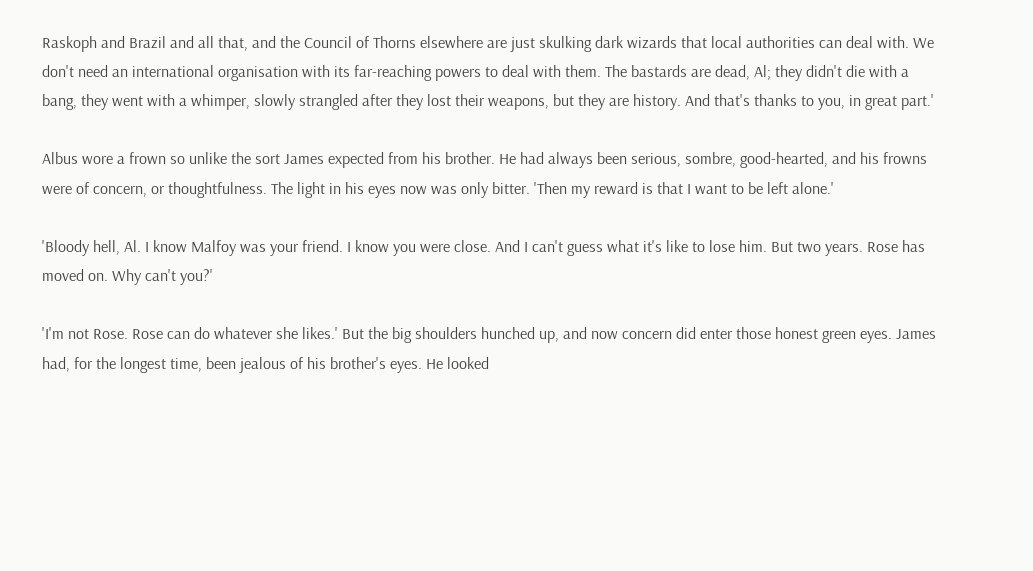Raskoph and Brazil and all that, and the Council of Thorns elsewhere are just skulking dark wizards that local authorities can deal with. We don't need an international organisation with its far-reaching powers to deal with them. The bastards are dead, Al; they didn't die with a bang, they went with a whimper, slowly strangled after they lost their weapons, but they are history. And that's thanks to you, in great part.'

Albus wore a frown so unlike the sort James expected from his brother. He had always been serious, sombre, good-hearted, and his frowns were of concern, or thoughtfulness. The light in his eyes now was only bitter. 'Then my reward is that I want to be left alone.'

'Bloody hell, Al. I know Malfoy was your friend. I know you were close. And I can't guess what it's like to lose him. But two years. Rose has moved on. Why can't you?'

'I'm not Rose. Rose can do whatever she likes.' But the big shoulders hunched up, and now concern did enter those honest green eyes. James had, for the longest time, been jealous of his brother's eyes. He looked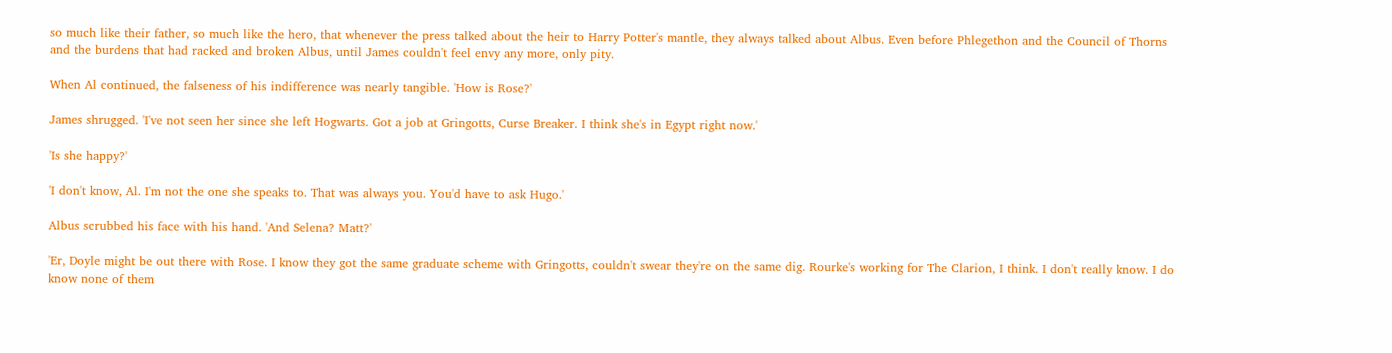so much like their father, so much like the hero, that whenever the press talked about the heir to Harry Potter's mantle, they always talked about Albus. Even before Phlegethon and the Council of Thorns and the burdens that had racked and broken Albus, until James couldn't feel envy any more, only pity.

When Al continued, the falseness of his indifference was nearly tangible. 'How is Rose?'

James shrugged. 'I've not seen her since she left Hogwarts. Got a job at Gringotts, Curse Breaker. I think she's in Egypt right now.'

'Is she happy?'

'I don't know, Al. I'm not the one she speaks to. That was always you. You'd have to ask Hugo.'

Albus scrubbed his face with his hand. 'And Selena? Matt?'

'Er, Doyle might be out there with Rose. I know they got the same graduate scheme with Gringotts, couldn't swear they're on the same dig. Rourke's working for The Clarion, I think. I don't really know. I do know none of them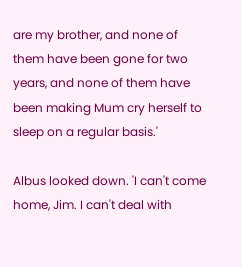are my brother, and none of them have been gone for two years, and none of them have been making Mum cry herself to sleep on a regular basis.'

Albus looked down. 'I can't come home, Jim. I can't deal with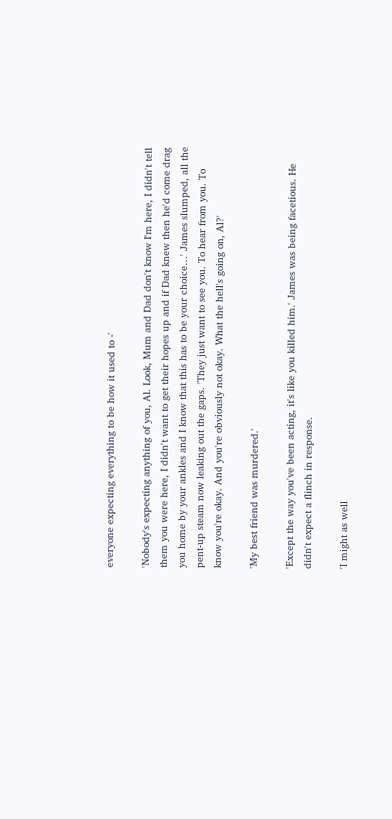everyone expecting everything to be how it used to -'

'Nobody's expecting anything of you, Al. Look, Mum and Dad don't know I'm here, I didn't tell them you were here, I didn't want to get their hopes up and if Dad knew then he'd come drag you home by your ankles and I know that this has to be your choice…' James slumped, all the pent-up steam now leaking out the gaps. 'They just want to see you. To hear from you. To know you're okay. And you're obviously not okay. What the hell's going on, Al?'

'My best friend was murdered.'

'Except the way you've been acting, it's like you killed him.' James was being facetious. He didn't expect a flinch in response.

'I might as well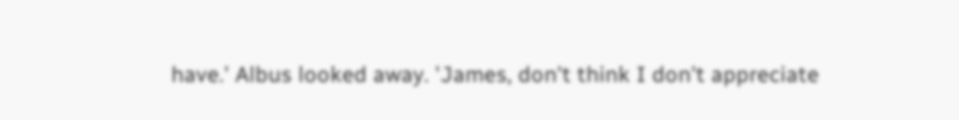have.' Albus looked away. 'James, don't think I don't appreciate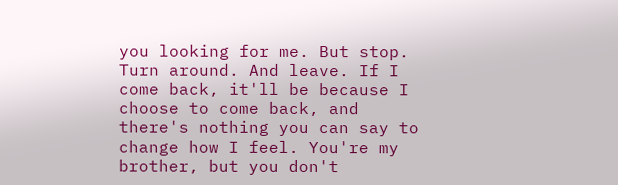you looking for me. But stop. Turn around. And leave. If I come back, it'll be because I choose to come back, and there's nothing you can say to change how I feel. You're my brother, but you don't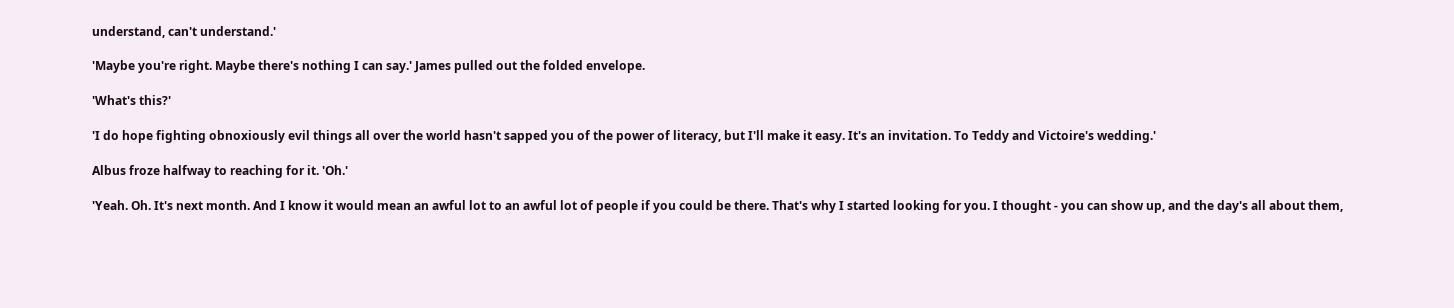understand, can't understand.'

'Maybe you're right. Maybe there's nothing I can say.' James pulled out the folded envelope.

'What's this?'

'I do hope fighting obnoxiously evil things all over the world hasn't sapped you of the power of literacy, but I'll make it easy. It's an invitation. To Teddy and Victoire's wedding.'

Albus froze halfway to reaching for it. 'Oh.'

'Yeah. Oh. It's next month. And I know it would mean an awful lot to an awful lot of people if you could be there. That's why I started looking for you. I thought - you can show up, and the day's all about them,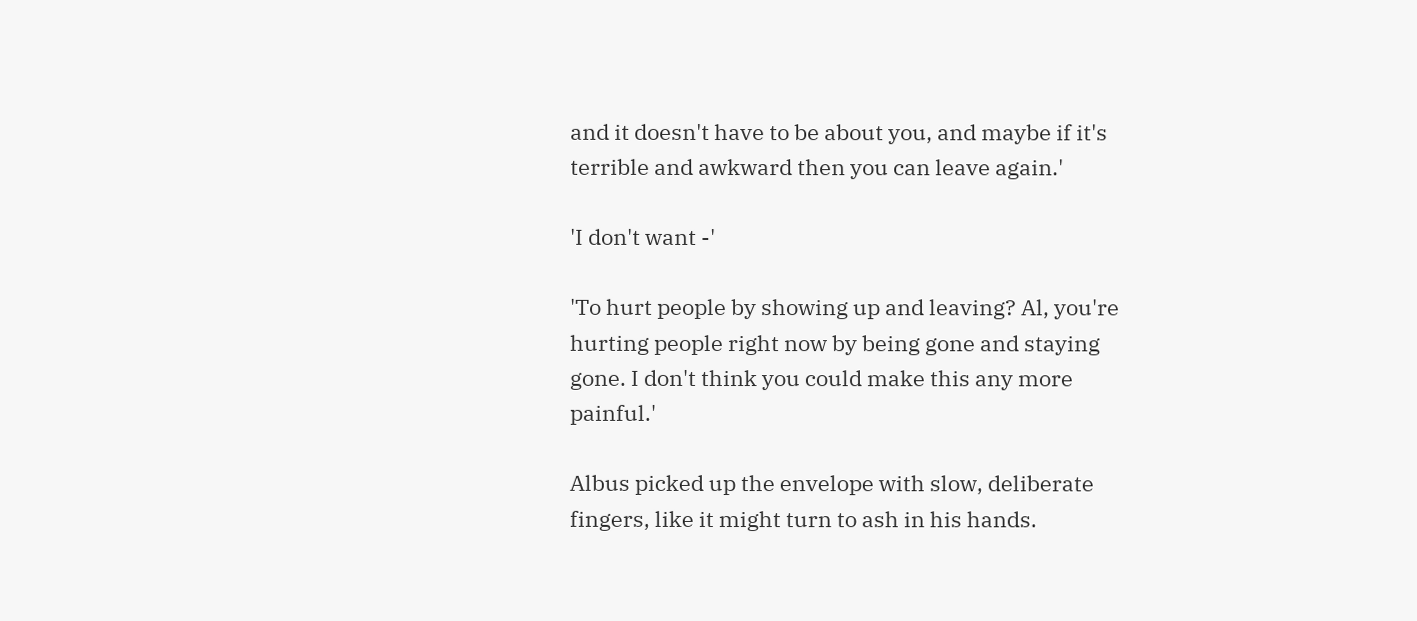and it doesn't have to be about you, and maybe if it's terrible and awkward then you can leave again.'

'I don't want -'

'To hurt people by showing up and leaving? Al, you're hurting people right now by being gone and staying gone. I don't think you could make this any more painful.'

Albus picked up the envelope with slow, deliberate fingers, like it might turn to ash in his hands.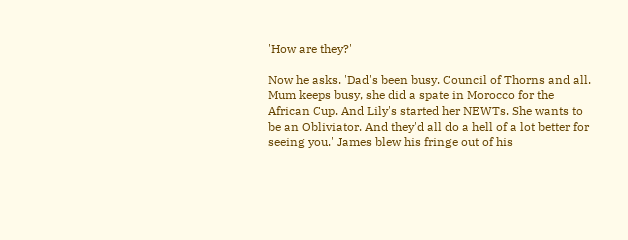'How are they?'

Now he asks. 'Dad's been busy. Council of Thorns and all. Mum keeps busy, she did a spate in Morocco for the African Cup. And Lily's started her NEWTs. She wants to be an Obliviator. And they'd all do a hell of a lot better for seeing you.' James blew his fringe out of his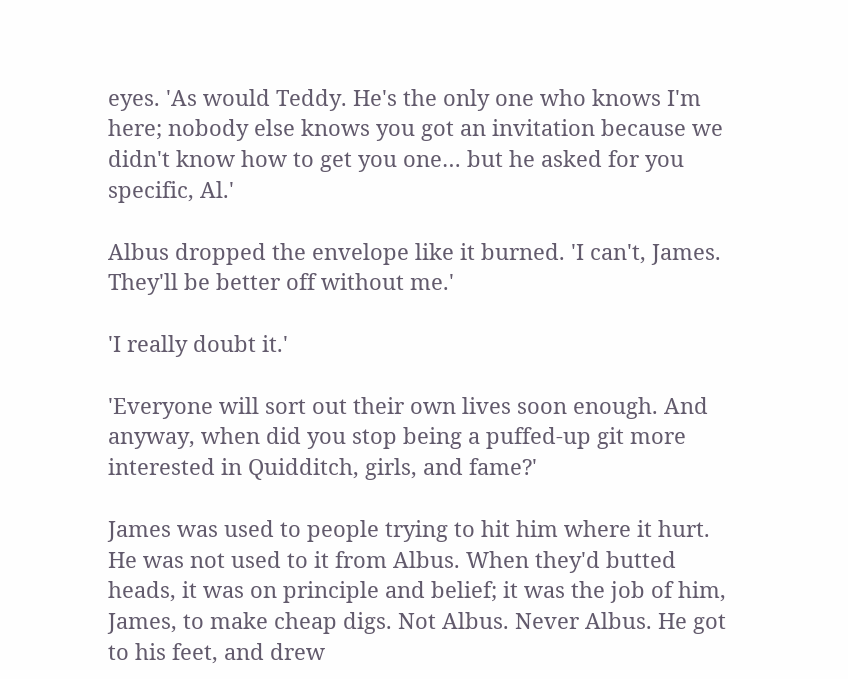eyes. 'As would Teddy. He's the only one who knows I'm here; nobody else knows you got an invitation because we didn't know how to get you one… but he asked for you specific, Al.'

Albus dropped the envelope like it burned. 'I can't, James. They'll be better off without me.'

'I really doubt it.'

'Everyone will sort out their own lives soon enough. And anyway, when did you stop being a puffed-up git more interested in Quidditch, girls, and fame?'

James was used to people trying to hit him where it hurt. He was not used to it from Albus. When they'd butted heads, it was on principle and belief; it was the job of him, James, to make cheap digs. Not Albus. Never Albus. He got to his feet, and drew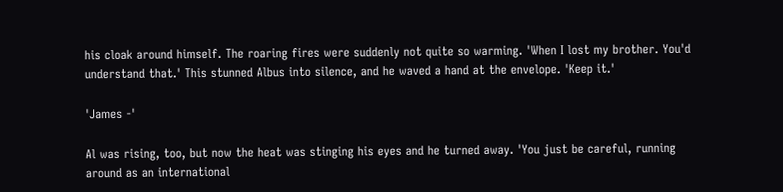his cloak around himself. The roaring fires were suddenly not quite so warming. 'When I lost my brother. You'd understand that.' This stunned Albus into silence, and he waved a hand at the envelope. 'Keep it.'

'James -'

Al was rising, too, but now the heat was stinging his eyes and he turned away. 'You just be careful, running around as an international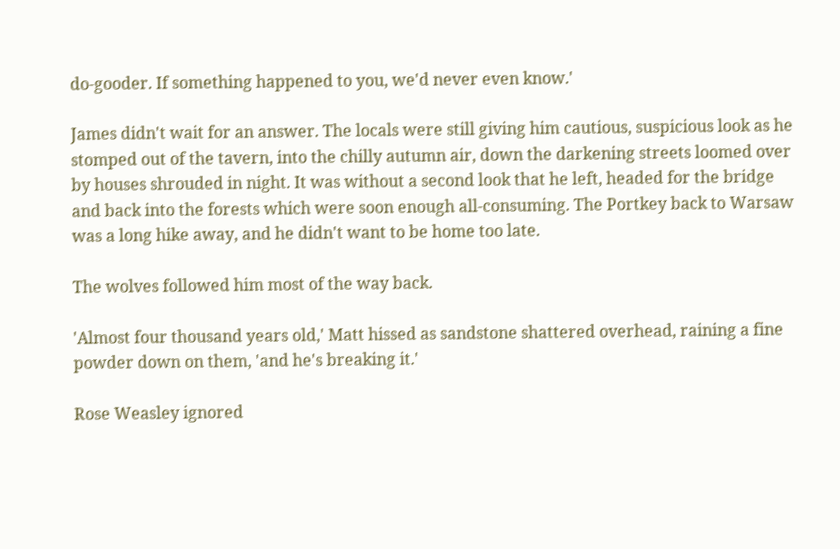do-gooder. If something happened to you, we'd never even know.'

James didn't wait for an answer. The locals were still giving him cautious, suspicious look as he stomped out of the tavern, into the chilly autumn air, down the darkening streets loomed over by houses shrouded in night. It was without a second look that he left, headed for the bridge and back into the forests which were soon enough all-consuming. The Portkey back to Warsaw was a long hike away, and he didn't want to be home too late.

The wolves followed him most of the way back.

'Almost four thousand years old,' Matt hissed as sandstone shattered overhead, raining a fine powder down on them, 'and he's breaking it.'

Rose Weasley ignored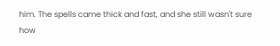him. The spells came thick and fast, and she still wasn't sure how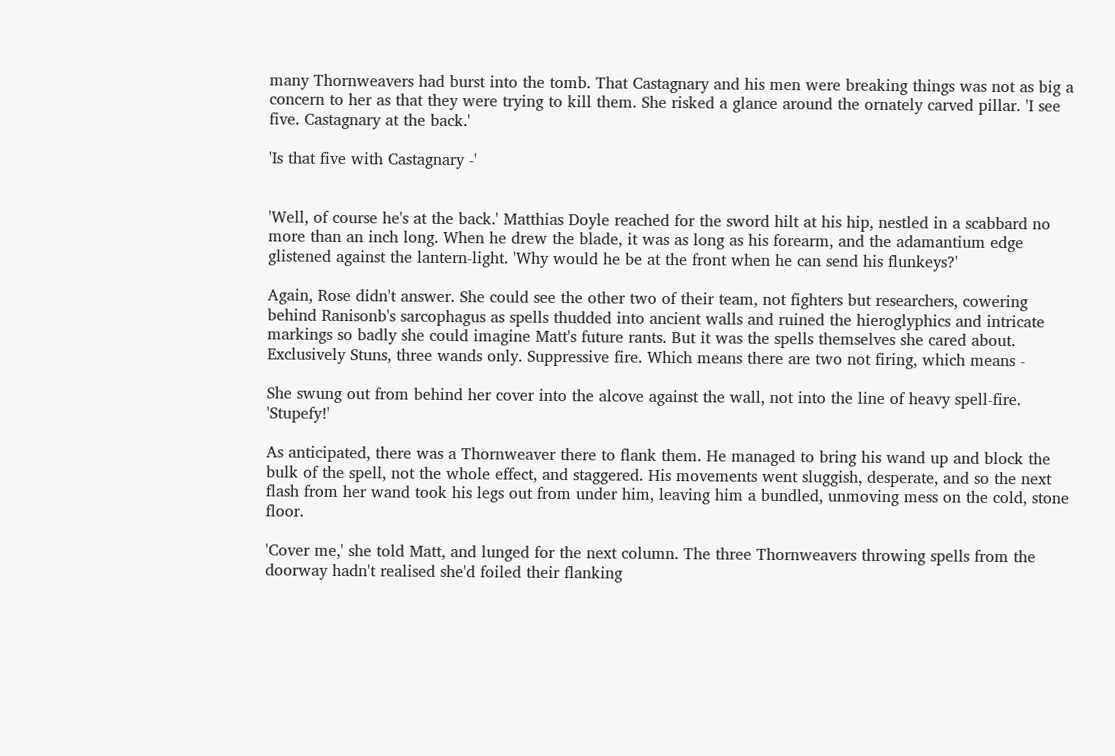many Thornweavers had burst into the tomb. That Castagnary and his men were breaking things was not as big a concern to her as that they were trying to kill them. She risked a glance around the ornately carved pillar. 'I see five. Castagnary at the back.'

'Is that five with Castagnary -'


'Well, of course he's at the back.' Matthias Doyle reached for the sword hilt at his hip, nestled in a scabbard no more than an inch long. When he drew the blade, it was as long as his forearm, and the adamantium edge glistened against the lantern-light. 'Why would he be at the front when he can send his flunkeys?'

Again, Rose didn't answer. She could see the other two of their team, not fighters but researchers, cowering behind Ranisonb's sarcophagus as spells thudded into ancient walls and ruined the hieroglyphics and intricate markings so badly she could imagine Matt's future rants. But it was the spells themselves she cared about. Exclusively Stuns, three wands only. Suppressive fire. Which means there are two not firing, which means -

She swung out from behind her cover into the alcove against the wall, not into the line of heavy spell-fire. 'Stupefy!'

As anticipated, there was a Thornweaver there to flank them. He managed to bring his wand up and block the bulk of the spell, not the whole effect, and staggered. His movements went sluggish, desperate, and so the next flash from her wand took his legs out from under him, leaving him a bundled, unmoving mess on the cold, stone floor.

'Cover me,' she told Matt, and lunged for the next column. The three Thornweavers throwing spells from the doorway hadn't realised she'd foiled their flanking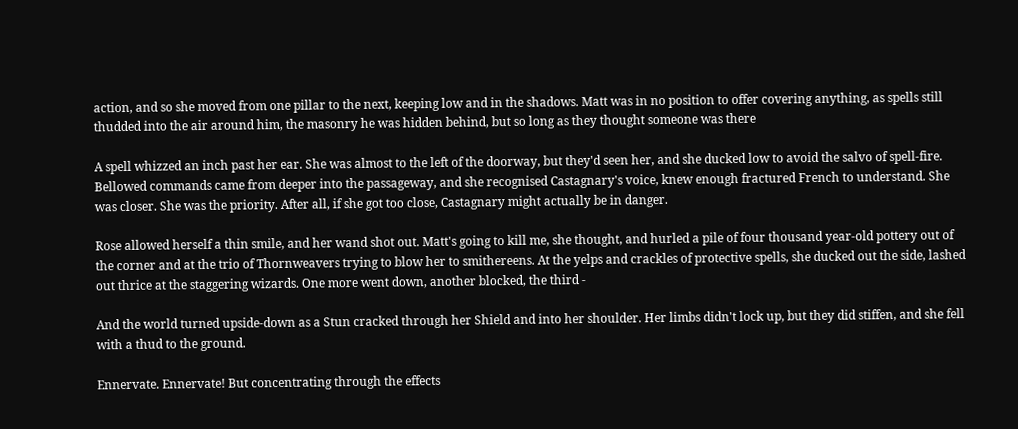action, and so she moved from one pillar to the next, keeping low and in the shadows. Matt was in no position to offer covering anything, as spells still thudded into the air around him, the masonry he was hidden behind, but so long as they thought someone was there

A spell whizzed an inch past her ear. She was almost to the left of the doorway, but they'd seen her, and she ducked low to avoid the salvo of spell-fire. Bellowed commands came from deeper into the passageway, and she recognised Castagnary's voice, knew enough fractured French to understand. She was closer. She was the priority. After all, if she got too close, Castagnary might actually be in danger.

Rose allowed herself a thin smile, and her wand shot out. Matt's going to kill me, she thought, and hurled a pile of four thousand year-old pottery out of the corner and at the trio of Thornweavers trying to blow her to smithereens. At the yelps and crackles of protective spells, she ducked out the side, lashed out thrice at the staggering wizards. One more went down, another blocked, the third -

And the world turned upside-down as a Stun cracked through her Shield and into her shoulder. Her limbs didn't lock up, but they did stiffen, and she fell with a thud to the ground.

Ennervate. Ennervate! But concentrating through the effects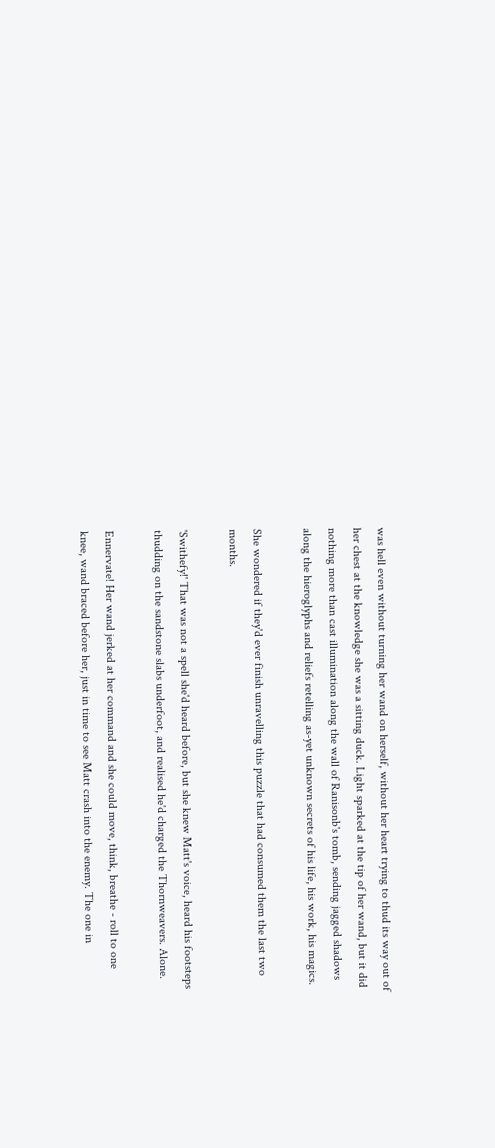was hell even without turning her wand on herself, without her heart trying to thud its way out of her chest at the knowledge she was a sitting duck. Light sparked at the tip of her wand, but it did nothing more than cast illumination along the wall of Ranisonb's tomb, sending jagged shadows along the hieroglyphs and reliefs retelling as-yet unknown secrets of his life, his work, his magics.

She wondered if they'd ever finish unravelling this puzzle that had consumed them the last two months.

'Swithefy!' That was not a spell she'd heard before, but she knew Matt's voice, heard his footsteps thudding on the sandstone slabs underfoot, and realised he'd charged the Thornweavers. Alone.

Ennervate! Her wand jerked at her command and she could move, think, breathe - roll to one knee, wand braced before her, just in time to see Matt crash into the enemy. The one in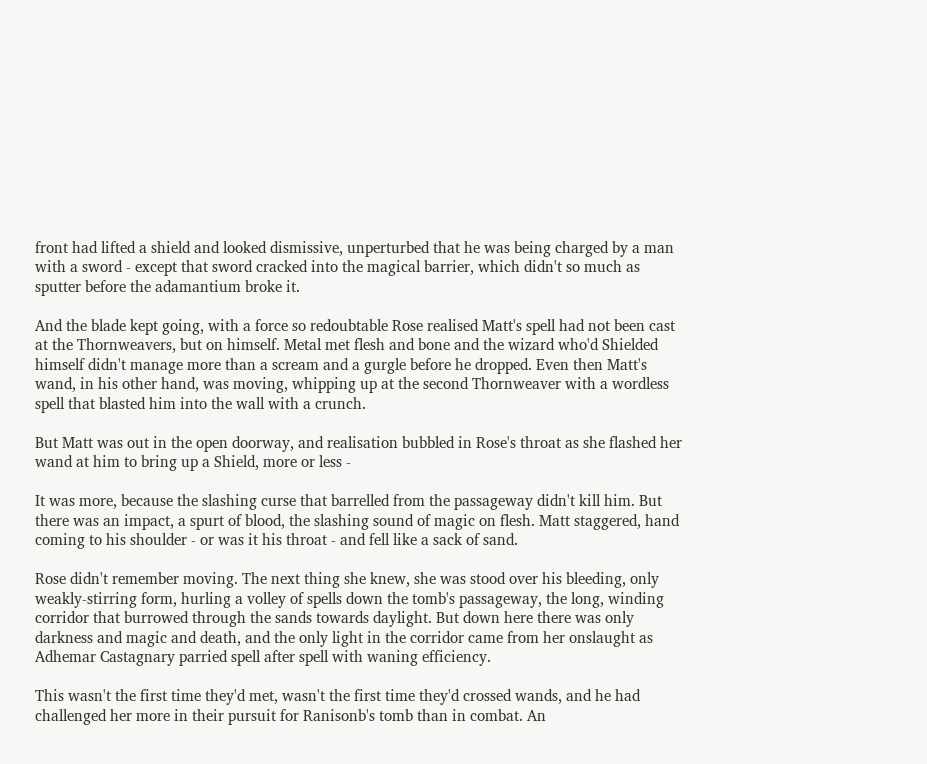front had lifted a shield and looked dismissive, unperturbed that he was being charged by a man with a sword - except that sword cracked into the magical barrier, which didn't so much as sputter before the adamantium broke it.

And the blade kept going, with a force so redoubtable Rose realised Matt's spell had not been cast at the Thornweavers, but on himself. Metal met flesh and bone and the wizard who'd Shielded himself didn't manage more than a scream and a gurgle before he dropped. Even then Matt's wand, in his other hand, was moving, whipping up at the second Thornweaver with a wordless spell that blasted him into the wall with a crunch.

But Matt was out in the open doorway, and realisation bubbled in Rose's throat as she flashed her wand at him to bring up a Shield, more or less -

It was more, because the slashing curse that barrelled from the passageway didn't kill him. But there was an impact, a spurt of blood, the slashing sound of magic on flesh. Matt staggered, hand coming to his shoulder - or was it his throat - and fell like a sack of sand.

Rose didn't remember moving. The next thing she knew, she was stood over his bleeding, only weakly-stirring form, hurling a volley of spells down the tomb's passageway, the long, winding corridor that burrowed through the sands towards daylight. But down here there was only darkness and magic and death, and the only light in the corridor came from her onslaught as Adhemar Castagnary parried spell after spell with waning efficiency.

This wasn't the first time they'd met, wasn't the first time they'd crossed wands, and he had challenged her more in their pursuit for Ranisonb's tomb than in combat. An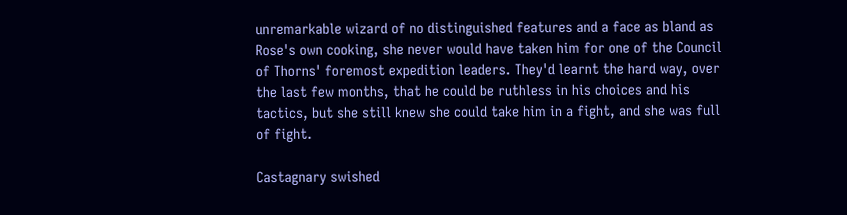unremarkable wizard of no distinguished features and a face as bland as Rose's own cooking, she never would have taken him for one of the Council of Thorns' foremost expedition leaders. They'd learnt the hard way, over the last few months, that he could be ruthless in his choices and his tactics, but she still knew she could take him in a fight, and she was full of fight.

Castagnary swished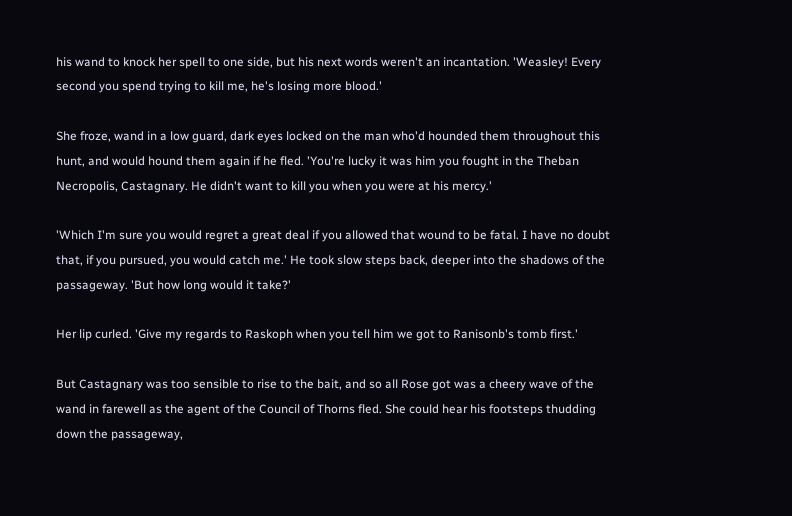his wand to knock her spell to one side, but his next words weren't an incantation. 'Weasley! Every second you spend trying to kill me, he's losing more blood.'

She froze, wand in a low guard, dark eyes locked on the man who'd hounded them throughout this hunt, and would hound them again if he fled. 'You're lucky it was him you fought in the Theban Necropolis, Castagnary. He didn't want to kill you when you were at his mercy.'

'Which I'm sure you would regret a great deal if you allowed that wound to be fatal. I have no doubt that, if you pursued, you would catch me.' He took slow steps back, deeper into the shadows of the passageway. 'But how long would it take?'

Her lip curled. 'Give my regards to Raskoph when you tell him we got to Ranisonb's tomb first.'

But Castagnary was too sensible to rise to the bait, and so all Rose got was a cheery wave of the wand in farewell as the agent of the Council of Thorns fled. She could hear his footsteps thudding down the passageway,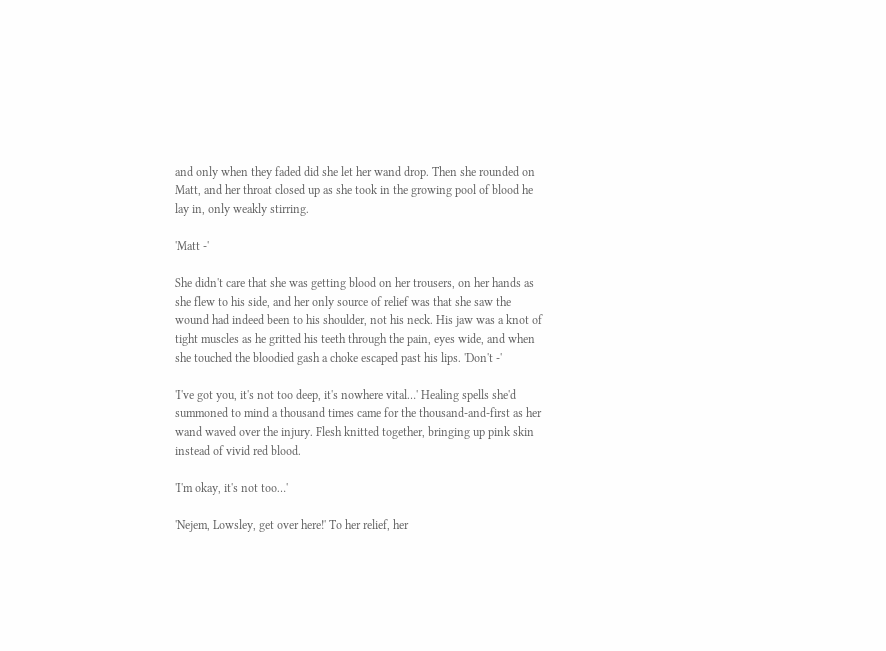and only when they faded did she let her wand drop. Then she rounded on Matt, and her throat closed up as she took in the growing pool of blood he lay in, only weakly stirring.

'Matt -'

She didn't care that she was getting blood on her trousers, on her hands as she flew to his side, and her only source of relief was that she saw the wound had indeed been to his shoulder, not his neck. His jaw was a knot of tight muscles as he gritted his teeth through the pain, eyes wide, and when she touched the bloodied gash a choke escaped past his lips. 'Don't -'

'I've got you, it's not too deep, it's nowhere vital…' Healing spells she'd summoned to mind a thousand times came for the thousand-and-first as her wand waved over the injury. Flesh knitted together, bringing up pink skin instead of vivid red blood.

'I'm okay, it's not too…'

'Nejem, Lowsley, get over here!' To her relief, her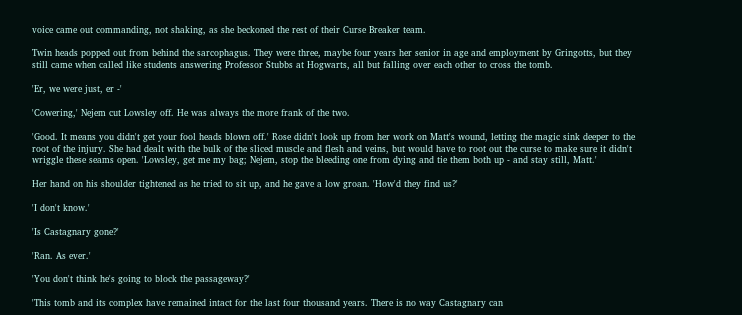voice came out commanding, not shaking, as she beckoned the rest of their Curse Breaker team.

Twin heads popped out from behind the sarcophagus. They were three, maybe four years her senior in age and employment by Gringotts, but they still came when called like students answering Professor Stubbs at Hogwarts, all but falling over each other to cross the tomb.

'Er, we were just, er -'

'Cowering,' Nejem cut Lowsley off. He was always the more frank of the two.

'Good. It means you didn't get your fool heads blown off.' Rose didn't look up from her work on Matt's wound, letting the magic sink deeper to the root of the injury. She had dealt with the bulk of the sliced muscle and flesh and veins, but would have to root out the curse to make sure it didn't wriggle these seams open. 'Lowsley, get me my bag; Nejem, stop the bleeding one from dying and tie them both up - and stay still, Matt.'

Her hand on his shoulder tightened as he tried to sit up, and he gave a low groan. 'How'd they find us?'

'I don't know.'

'Is Castagnary gone?'

'Ran. As ever.'

'You don't think he's going to block the passageway?'

'This tomb and its complex have remained intact for the last four thousand years. There is no way Castagnary can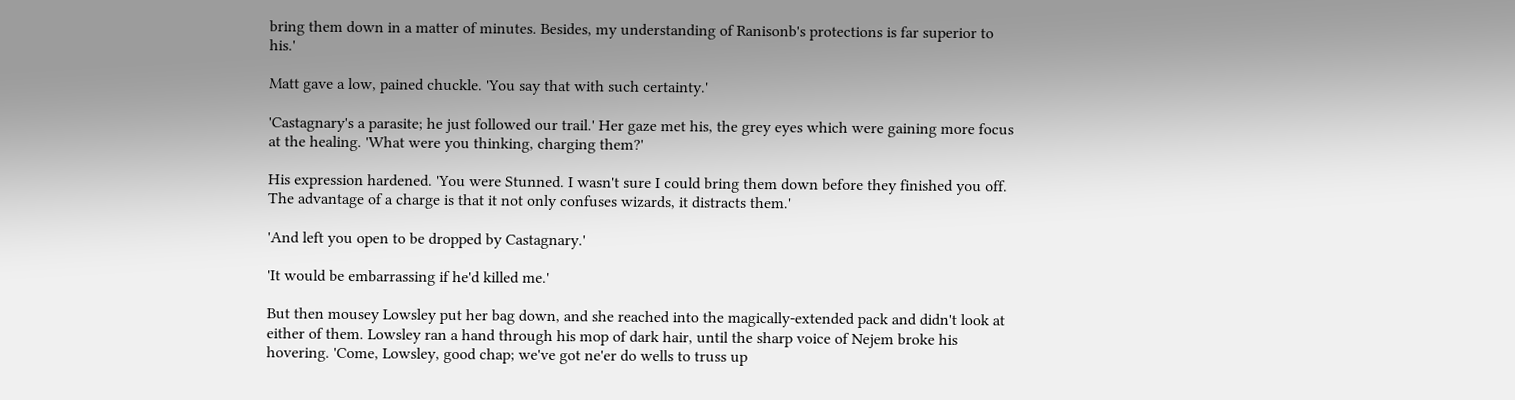bring them down in a matter of minutes. Besides, my understanding of Ranisonb's protections is far superior to his.'

Matt gave a low, pained chuckle. 'You say that with such certainty.'

'Castagnary's a parasite; he just followed our trail.' Her gaze met his, the grey eyes which were gaining more focus at the healing. 'What were you thinking, charging them?'

His expression hardened. 'You were Stunned. I wasn't sure I could bring them down before they finished you off. The advantage of a charge is that it not only confuses wizards, it distracts them.'

'And left you open to be dropped by Castagnary.'

'It would be embarrassing if he'd killed me.'

But then mousey Lowsley put her bag down, and she reached into the magically-extended pack and didn't look at either of them. Lowsley ran a hand through his mop of dark hair, until the sharp voice of Nejem broke his hovering. 'Come, Lowsley, good chap; we've got ne'er do wells to truss up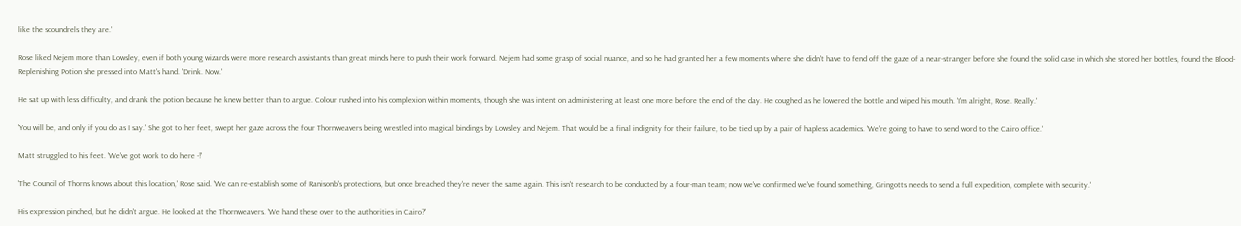like the scoundrels they are.'

Rose liked Nejem more than Lowsley, even if both young wizards were more research assistants than great minds here to push their work forward. Nejem had some grasp of social nuance, and so he had granted her a few moments where she didn't have to fend off the gaze of a near-stranger before she found the solid case in which she stored her bottles, found the Blood-Replenishing Potion she pressed into Matt's hand. 'Drink. Now.'

He sat up with less difficulty, and drank the potion because he knew better than to argue. Colour rushed into his complexion within moments, though she was intent on administering at least one more before the end of the day. He coughed as he lowered the bottle and wiped his mouth. 'I'm alright, Rose. Really.'

'You will be, and only if you do as I say.' She got to her feet, swept her gaze across the four Thornweavers being wrestled into magical bindings by Lowsley and Nejem. That would be a final indignity for their failure, to be tied up by a pair of hapless academics. 'We're going to have to send word to the Cairo office.'

Matt struggled to his feet. 'We've got work to do here -!'

'The Council of Thorns knows about this location,' Rose said. 'We can re-establish some of Ranisonb's protections, but once breached they're never the same again. This isn't research to be conducted by a four-man team; now we've confirmed we've found something, Gringotts needs to send a full expedition, complete with security.'

His expression pinched, but he didn't argue. He looked at the Thornweavers. 'We hand these over to the authorities in Cairo?'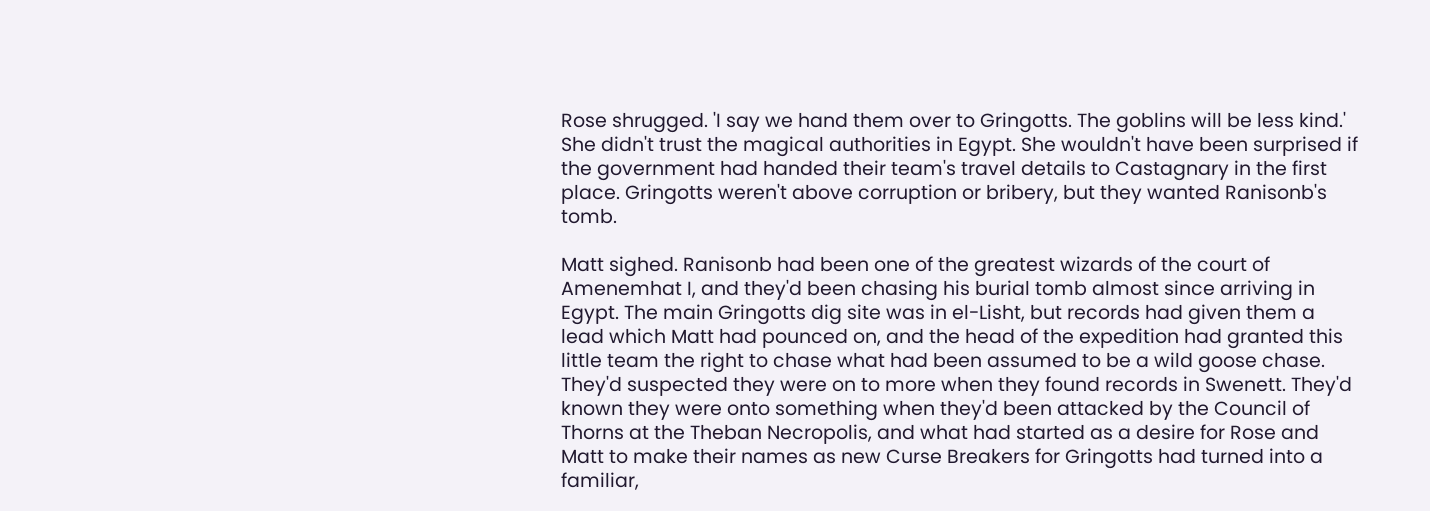Rose shrugged. 'I say we hand them over to Gringotts. The goblins will be less kind.' She didn't trust the magical authorities in Egypt. She wouldn't have been surprised if the government had handed their team's travel details to Castagnary in the first place. Gringotts weren't above corruption or bribery, but they wanted Ranisonb's tomb.

Matt sighed. Ranisonb had been one of the greatest wizards of the court of Amenemhat I, and they'd been chasing his burial tomb almost since arriving in Egypt. The main Gringotts dig site was in el-Lisht, but records had given them a lead which Matt had pounced on, and the head of the expedition had granted this little team the right to chase what had been assumed to be a wild goose chase. They'd suspected they were on to more when they found records in Swenett. They'd known they were onto something when they'd been attacked by the Council of Thorns at the Theban Necropolis, and what had started as a desire for Rose and Matt to make their names as new Curse Breakers for Gringotts had turned into a familiar,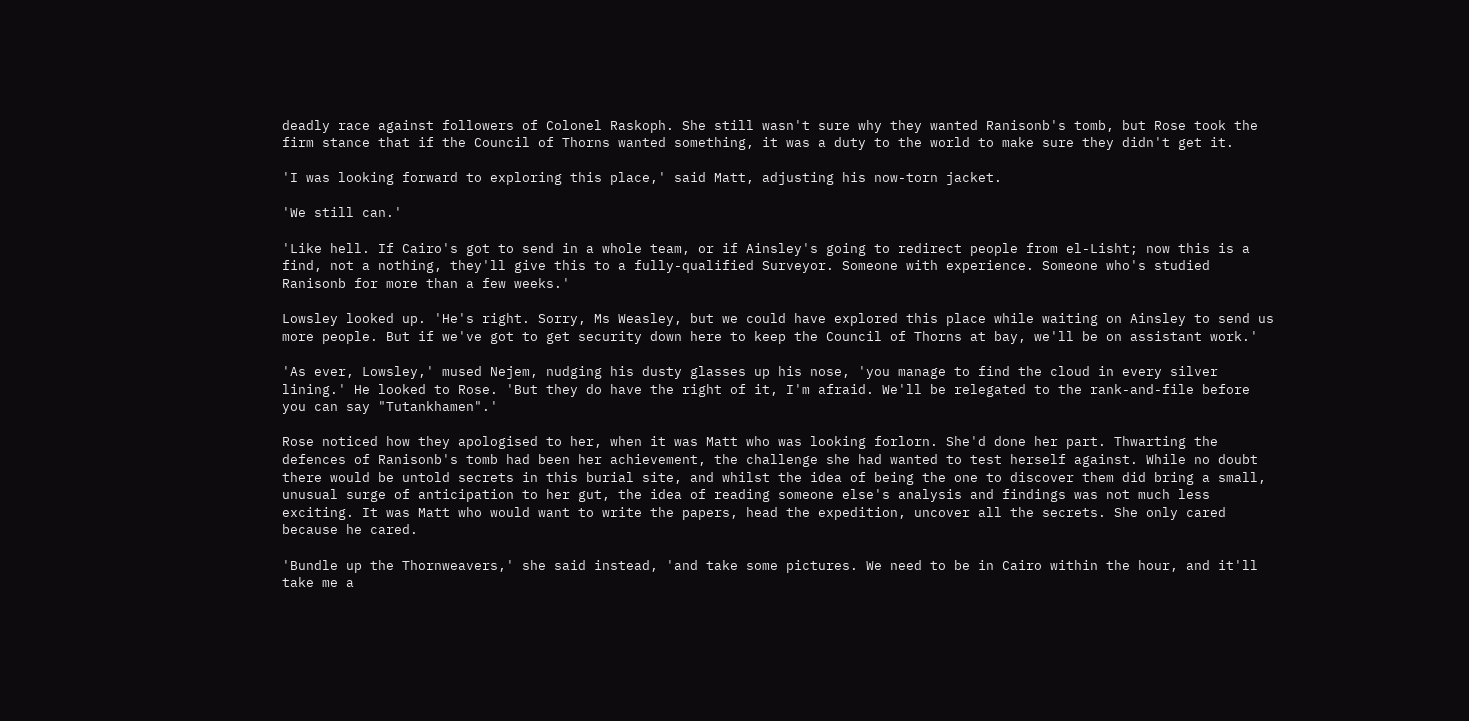deadly race against followers of Colonel Raskoph. She still wasn't sure why they wanted Ranisonb's tomb, but Rose took the firm stance that if the Council of Thorns wanted something, it was a duty to the world to make sure they didn't get it.

'I was looking forward to exploring this place,' said Matt, adjusting his now-torn jacket.

'We still can.'

'Like hell. If Cairo's got to send in a whole team, or if Ainsley's going to redirect people from el-Lisht; now this is a find, not a nothing, they'll give this to a fully-qualified Surveyor. Someone with experience. Someone who's studied Ranisonb for more than a few weeks.'

Lowsley looked up. 'He's right. Sorry, Ms Weasley, but we could have explored this place while waiting on Ainsley to send us more people. But if we've got to get security down here to keep the Council of Thorns at bay, we'll be on assistant work.'

'As ever, Lowsley,' mused Nejem, nudging his dusty glasses up his nose, 'you manage to find the cloud in every silver lining.' He looked to Rose. 'But they do have the right of it, I'm afraid. We'll be relegated to the rank-and-file before you can say "Tutankhamen".'

Rose noticed how they apologised to her, when it was Matt who was looking forlorn. She'd done her part. Thwarting the defences of Ranisonb's tomb had been her achievement, the challenge she had wanted to test herself against. While no doubt there would be untold secrets in this burial site, and whilst the idea of being the one to discover them did bring a small, unusual surge of anticipation to her gut, the idea of reading someone else's analysis and findings was not much less exciting. It was Matt who would want to write the papers, head the expedition, uncover all the secrets. She only cared because he cared.

'Bundle up the Thornweavers,' she said instead, 'and take some pictures. We need to be in Cairo within the hour, and it'll take me a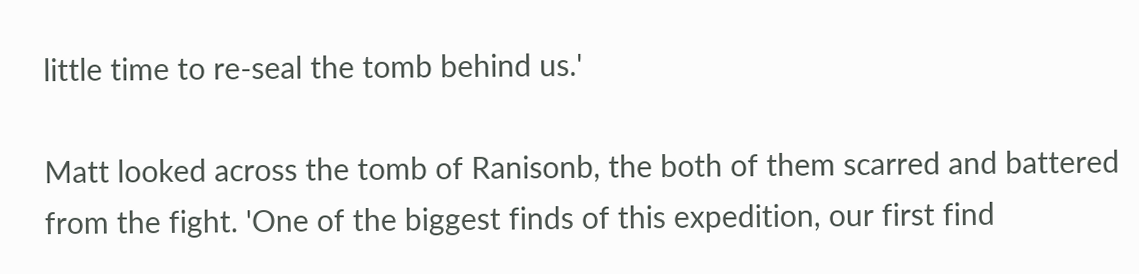little time to re-seal the tomb behind us.'

Matt looked across the tomb of Ranisonb, the both of them scarred and battered from the fight. 'One of the biggest finds of this expedition, our first find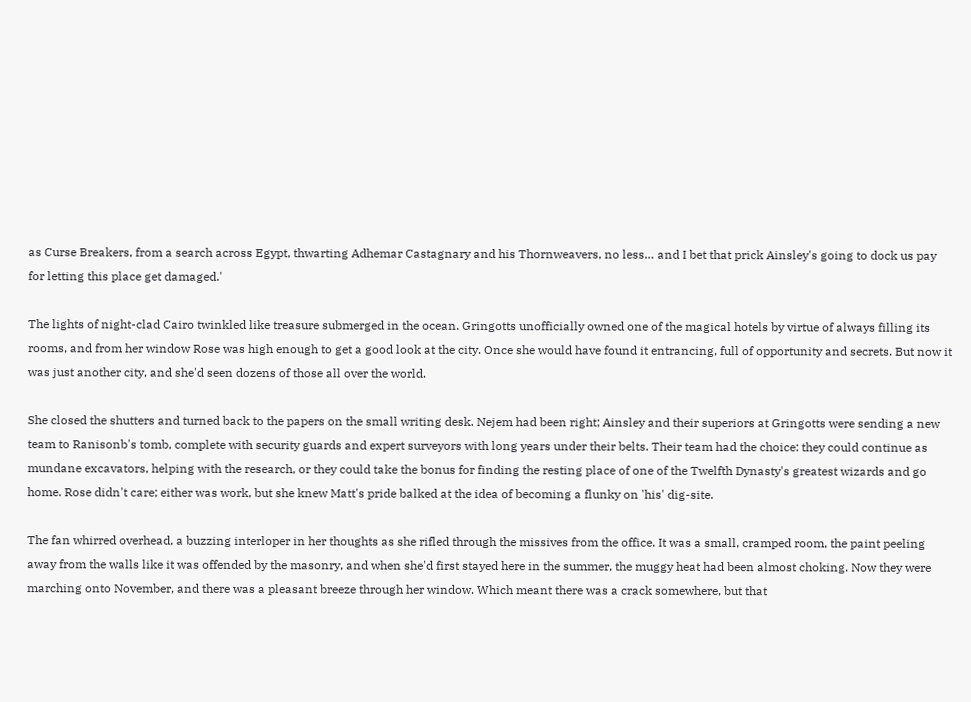as Curse Breakers, from a search across Egypt, thwarting Adhemar Castagnary and his Thornweavers, no less… and I bet that prick Ainsley's going to dock us pay for letting this place get damaged.'

The lights of night-clad Cairo twinkled like treasure submerged in the ocean. Gringotts unofficially owned one of the magical hotels by virtue of always filling its rooms, and from her window Rose was high enough to get a good look at the city. Once she would have found it entrancing, full of opportunity and secrets. But now it was just another city, and she'd seen dozens of those all over the world.

She closed the shutters and turned back to the papers on the small writing desk. Nejem had been right; Ainsley and their superiors at Gringotts were sending a new team to Ranisonb's tomb, complete with security guards and expert surveyors with long years under their belts. Their team had the choice: they could continue as mundane excavators, helping with the research, or they could take the bonus for finding the resting place of one of the Twelfth Dynasty's greatest wizards and go home. Rose didn't care; either was work, but she knew Matt's pride balked at the idea of becoming a flunky on 'his' dig-site.

The fan whirred overhead, a buzzing interloper in her thoughts as she rifled through the missives from the office. It was a small, cramped room, the paint peeling away from the walls like it was offended by the masonry, and when she'd first stayed here in the summer, the muggy heat had been almost choking. Now they were marching onto November, and there was a pleasant breeze through her window. Which meant there was a crack somewhere, but that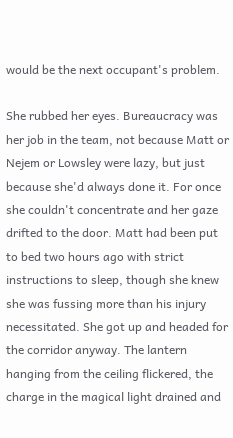would be the next occupant's problem.

She rubbed her eyes. Bureaucracy was her job in the team, not because Matt or Nejem or Lowsley were lazy, but just because she'd always done it. For once she couldn't concentrate and her gaze drifted to the door. Matt had been put to bed two hours ago with strict instructions to sleep, though she knew she was fussing more than his injury necessitated. She got up and headed for the corridor anyway. The lantern hanging from the ceiling flickered, the charge in the magical light drained and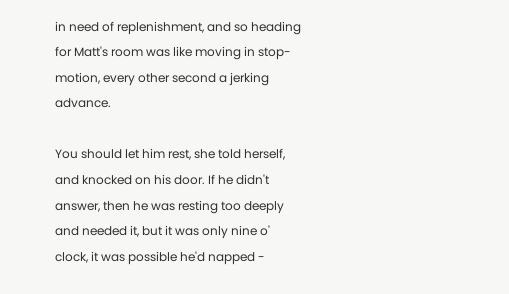in need of replenishment, and so heading for Matt's room was like moving in stop-motion, every other second a jerking advance.

You should let him rest, she told herself, and knocked on his door. If he didn't answer, then he was resting too deeply and needed it, but it was only nine o' clock, it was possible he'd napped -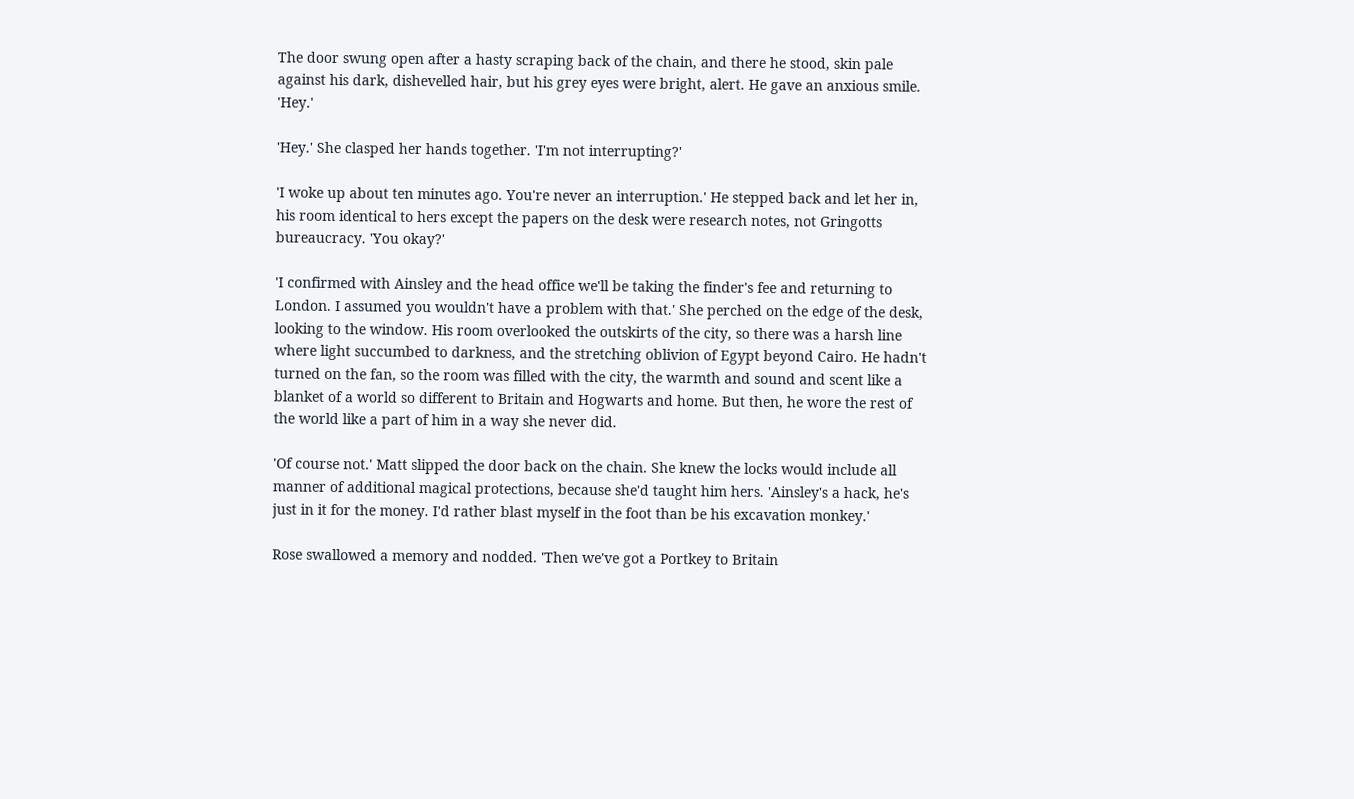The door swung open after a hasty scraping back of the chain, and there he stood, skin pale against his dark, dishevelled hair, but his grey eyes were bright, alert. He gave an anxious smile. 'Hey.'

'Hey.' She clasped her hands together. 'I'm not interrupting?'

'I woke up about ten minutes ago. You're never an interruption.' He stepped back and let her in, his room identical to hers except the papers on the desk were research notes, not Gringotts bureaucracy. 'You okay?'

'I confirmed with Ainsley and the head office we'll be taking the finder's fee and returning to London. I assumed you wouldn't have a problem with that.' She perched on the edge of the desk, looking to the window. His room overlooked the outskirts of the city, so there was a harsh line where light succumbed to darkness, and the stretching oblivion of Egypt beyond Cairo. He hadn't turned on the fan, so the room was filled with the city, the warmth and sound and scent like a blanket of a world so different to Britain and Hogwarts and home. But then, he wore the rest of the world like a part of him in a way she never did.

'Of course not.' Matt slipped the door back on the chain. She knew the locks would include all manner of additional magical protections, because she'd taught him hers. 'Ainsley's a hack, he's just in it for the money. I'd rather blast myself in the foot than be his excavation monkey.'

Rose swallowed a memory and nodded. 'Then we've got a Portkey to Britain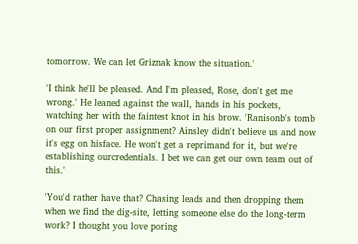tomorrow. We can let Griznak know the situation.'

'I think he'll be pleased. And I'm pleased, Rose, don't get me wrong.' He leaned against the wall, hands in his pockets, watching her with the faintest knot in his brow. 'Ranisonb's tomb on our first proper assignment? Ainsley didn't believe us and now it's egg on hisface. He won't get a reprimand for it, but we're establishing ourcredentials. I bet we can get our own team out of this.'

'You'd rather have that? Chasing leads and then dropping them when we find the dig-site, letting someone else do the long-term work? I thought you love poring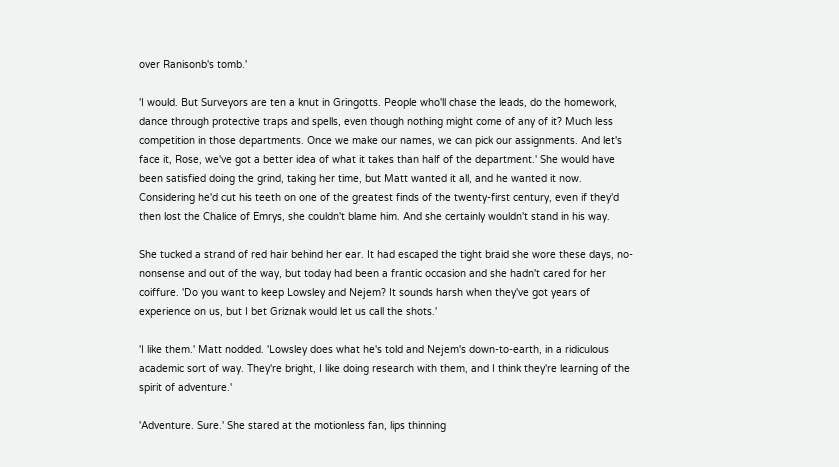over Ranisonb's tomb.'

'I would. But Surveyors are ten a knut in Gringotts. People who'll chase the leads, do the homework, dance through protective traps and spells, even though nothing might come of any of it? Much less competition in those departments. Once we make our names, we can pick our assignments. And let's face it, Rose, we've got a better idea of what it takes than half of the department.' She would have been satisfied doing the grind, taking her time, but Matt wanted it all, and he wanted it now. Considering he'd cut his teeth on one of the greatest finds of the twenty-first century, even if they'd then lost the Chalice of Emrys, she couldn't blame him. And she certainly wouldn't stand in his way.

She tucked a strand of red hair behind her ear. It had escaped the tight braid she wore these days, no-nonsense and out of the way, but today had been a frantic occasion and she hadn't cared for her coiffure. 'Do you want to keep Lowsley and Nejem? It sounds harsh when they've got years of experience on us, but I bet Griznak would let us call the shots.'

'I like them.' Matt nodded. 'Lowsley does what he's told and Nejem's down-to-earth, in a ridiculous academic sort of way. They're bright, I like doing research with them, and I think they're learning of the spirit of adventure.'

'Adventure. Sure.' She stared at the motionless fan, lips thinning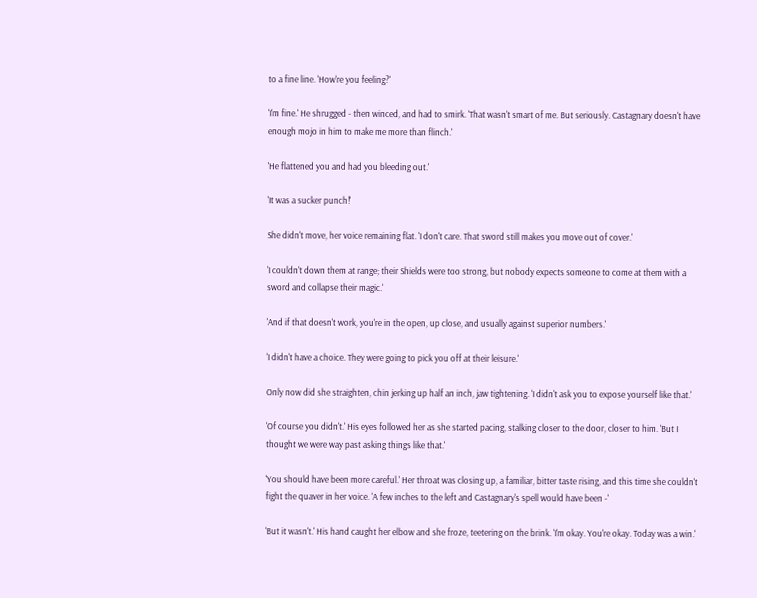to a fine line. 'How're you feeling?'

'I'm fine.' He shrugged - then winced, and had to smirk. 'That wasn't smart of me. But seriously. Castagnary doesn't have enough mojo in him to make me more than flinch.'

'He flattened you and had you bleeding out.'

'It was a sucker punch!'

She didn't move, her voice remaining flat. 'I don't care. That sword still makes you move out of cover.'

'I couldn't down them at range; their Shields were too strong, but nobody expects someone to come at them with a sword and collapse their magic.'

'And if that doesn't work, you're in the open, up close, and usually against superior numbers.'

'I didn't have a choice. They were going to pick you off at their leisure.'

Only now did she straighten, chin jerking up half an inch, jaw tightening. 'I didn't ask you to expose yourself like that.'

'Of course you didn't.' His eyes followed her as she started pacing, stalking closer to the door, closer to him. 'But I thought we were way past asking things like that.'

'You should have been more careful.' Her throat was closing up, a familiar, bitter taste rising, and this time she couldn't fight the quaver in her voice. 'A few inches to the left and Castagnary's spell would have been -'

'But it wasn't.' His hand caught her elbow and she froze, teetering on the brink. 'I'm okay. You're okay. Today was a win.'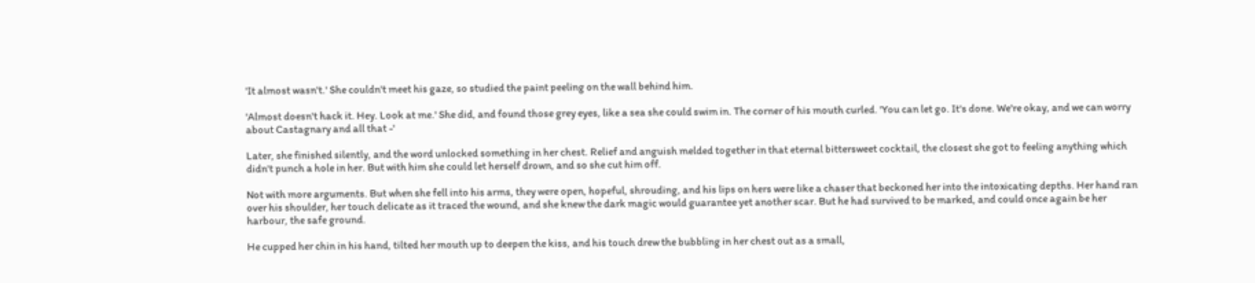'It almost wasn't.' She couldn't meet his gaze, so studied the paint peeling on the wall behind him.

'Almost doesn't hack it. Hey. Look at me.' She did, and found those grey eyes, like a sea she could swim in. The corner of his mouth curled. 'You can let go. It's done. We're okay, and we can worry about Castagnary and all that -'

Later, she finished silently, and the word unlocked something in her chest. Relief and anguish melded together in that eternal bittersweet cocktail, the closest she got to feeling anything which didn't punch a hole in her. But with him she could let herself drown, and so she cut him off.

Not with more arguments. But when she fell into his arms, they were open, hopeful, shrouding, and his lips on hers were like a chaser that beckoned her into the intoxicating depths. Her hand ran over his shoulder, her touch delicate as it traced the wound, and she knew the dark magic would guarantee yet another scar. But he had survived to be marked, and could once again be her harbour, the safe ground.

He cupped her chin in his hand, tilted her mouth up to deepen the kiss, and his touch drew the bubbling in her chest out as a small,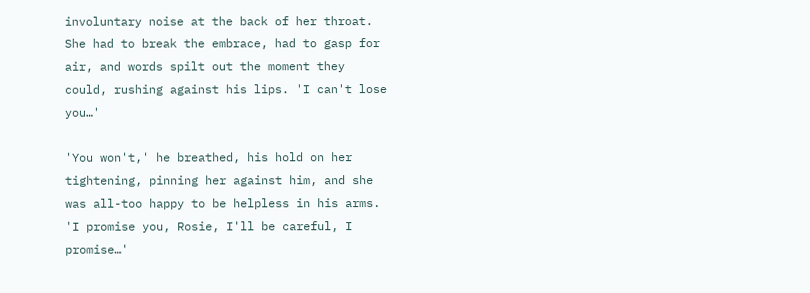involuntary noise at the back of her throat. She had to break the embrace, had to gasp for air, and words spilt out the moment they could, rushing against his lips. 'I can't lose you…'

'You won't,' he breathed, his hold on her tightening, pinning her against him, and she was all-too happy to be helpless in his arms. 'I promise you, Rosie, I'll be careful, I promise…'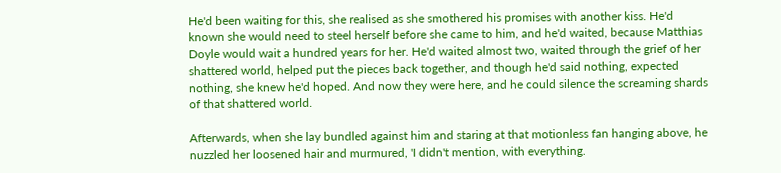He'd been waiting for this, she realised as she smothered his promises with another kiss. He'd known she would need to steel herself before she came to him, and he'd waited, because Matthias Doyle would wait a hundred years for her. He'd waited almost two, waited through the grief of her shattered world, helped put the pieces back together, and though he'd said nothing, expected nothing, she knew he'd hoped. And now they were here, and he could silence the screaming shards of that shattered world.

Afterwards, when she lay bundled against him and staring at that motionless fan hanging above, he nuzzled her loosened hair and murmured, 'I didn't mention, with everything.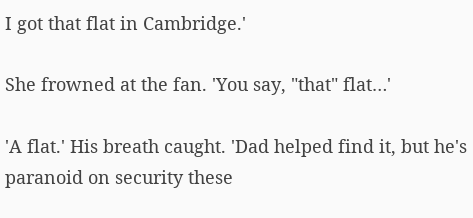I got that flat in Cambridge.'

She frowned at the fan. 'You say, "that" flat…'

'A flat.' His breath caught. 'Dad helped find it, but he's paranoid on security these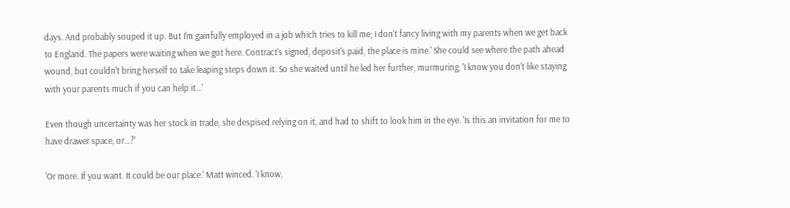days. And probably souped it up. But I'm gainfully employed in a job which tries to kill me; I don't fancy living with my parents when we get back to England. The papers were waiting when we got here. Contract's signed, deposit's paid, the place is mine.' She could see where the path ahead wound, but couldn't bring herself to take leaping steps down it. So she waited until he led her further, murmuring, 'I know you don't like staying with your parents much if you can help it…'

Even though uncertainty was her stock in trade, she despised relying on it, and had to shift to look him in the eye. 'Is this an invitation for me to have drawer space, or…?'

'Or more. If you want. It could be our place.' Matt winced. 'I know,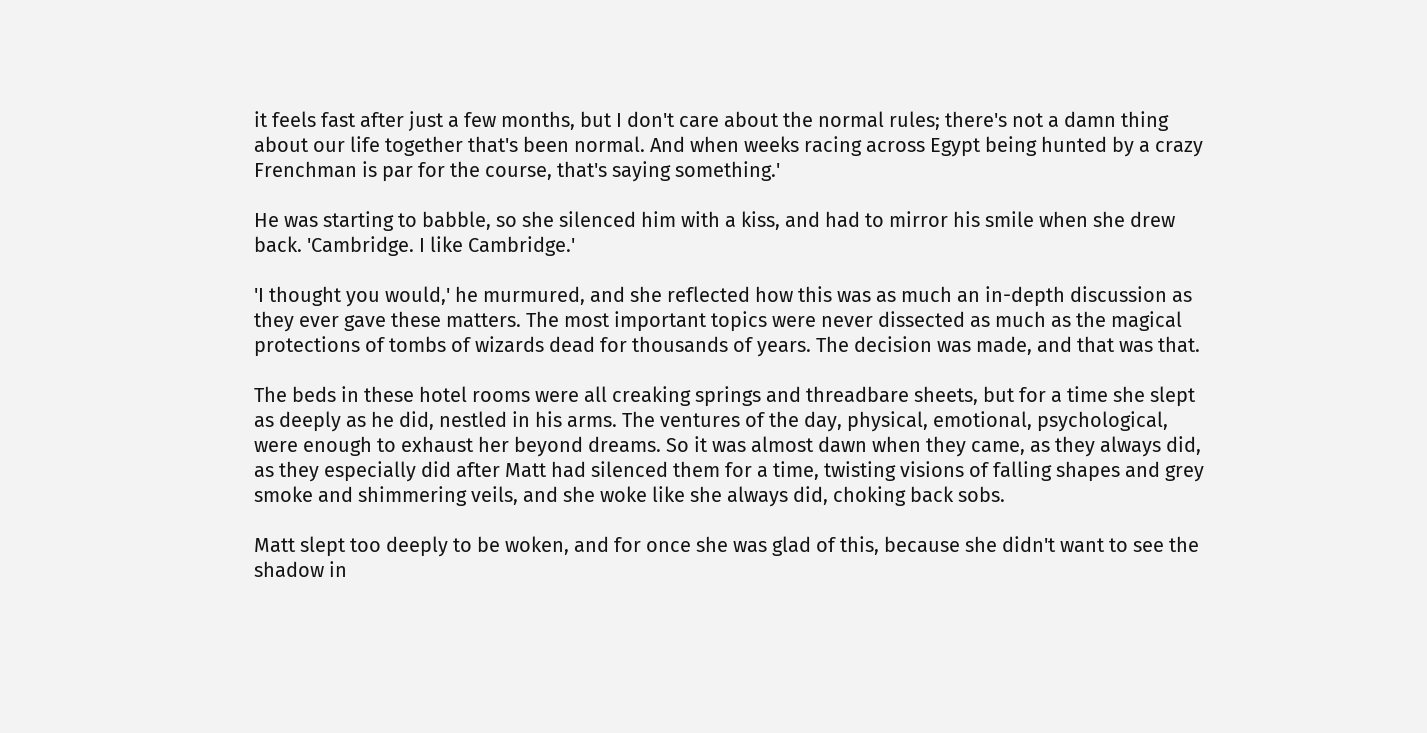it feels fast after just a few months, but I don't care about the normal rules; there's not a damn thing about our life together that's been normal. And when weeks racing across Egypt being hunted by a crazy Frenchman is par for the course, that's saying something.'

He was starting to babble, so she silenced him with a kiss, and had to mirror his smile when she drew back. 'Cambridge. I like Cambridge.'

'I thought you would,' he murmured, and she reflected how this was as much an in-depth discussion as they ever gave these matters. The most important topics were never dissected as much as the magical protections of tombs of wizards dead for thousands of years. The decision was made, and that was that.

The beds in these hotel rooms were all creaking springs and threadbare sheets, but for a time she slept as deeply as he did, nestled in his arms. The ventures of the day, physical, emotional, psychological, were enough to exhaust her beyond dreams. So it was almost dawn when they came, as they always did, as they especially did after Matt had silenced them for a time, twisting visions of falling shapes and grey smoke and shimmering veils, and she woke like she always did, choking back sobs.

Matt slept too deeply to be woken, and for once she was glad of this, because she didn't want to see the shadow in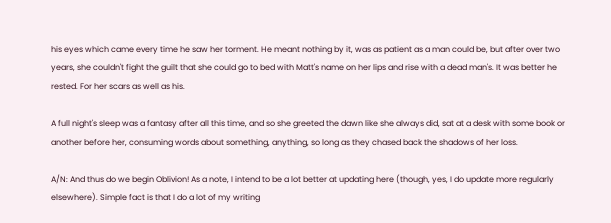his eyes which came every time he saw her torment. He meant nothing by it, was as patient as a man could be, but after over two years, she couldn't fight the guilt that she could go to bed with Matt's name on her lips and rise with a dead man's. It was better he rested. For her scars as well as his.

A full night's sleep was a fantasy after all this time, and so she greeted the dawn like she always did, sat at a desk with some book or another before her, consuming words about something, anything, so long as they chased back the shadows of her loss.

A/N: And thus do we begin Oblivion! As a note, I intend to be a lot better at updating here (though, yes, I do update more regularly elsewhere). Simple fact is that I do a lot of my writing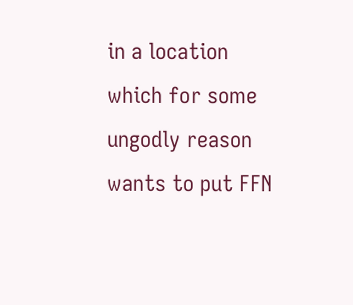in a location which for some ungodly reason wants to put FFN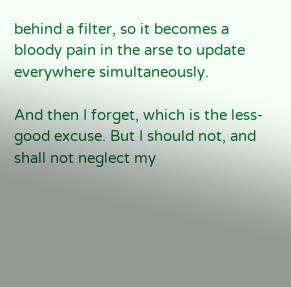behind a filter, so it becomes a bloody pain in the arse to update everywhere simultaneously.

And then I forget, which is the less-good excuse. But I should not, and shall not neglect my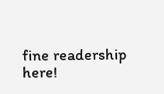fine readership here!